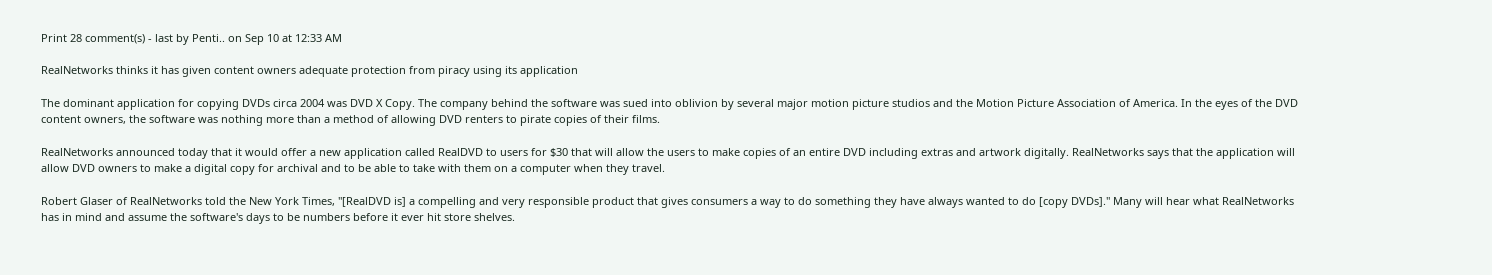Print 28 comment(s) - last by Penti.. on Sep 10 at 12:33 AM

RealNetworks thinks it has given content owners adequate protection from piracy using its application

The dominant application for copying DVDs circa 2004 was DVD X Copy. The company behind the software was sued into oblivion by several major motion picture studios and the Motion Picture Association of America. In the eyes of the DVD content owners, the software was nothing more than a method of allowing DVD renters to pirate copies of their films.

RealNetworks announced today that it would offer a new application called RealDVD to users for $30 that will allow the users to make copies of an entire DVD including extras and artwork digitally. RealNetworks says that the application will allow DVD owners to make a digital copy for archival and to be able to take with them on a computer when they travel.

Robert Glaser of RealNetworks told the New York Times, "[RealDVD is] a compelling and very responsible product that gives consumers a way to do something they have always wanted to do [copy DVDs]." Many will hear what RealNetworks has in mind and assume the software's days to be numbers before it ever hit store shelves.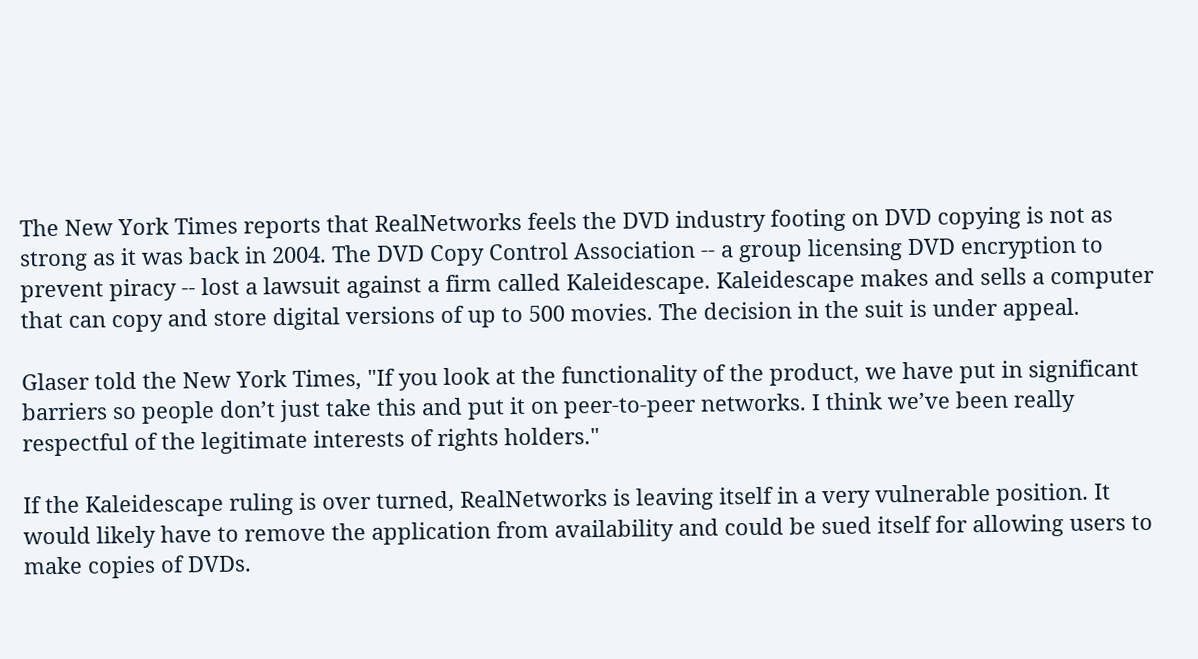The New York Times reports that RealNetworks feels the DVD industry footing on DVD copying is not as strong as it was back in 2004. The DVD Copy Control Association -- a group licensing DVD encryption to prevent piracy -- lost a lawsuit against a firm called Kaleidescape. Kaleidescape makes and sells a computer that can copy and store digital versions of up to 500 movies. The decision in the suit is under appeal.

Glaser told the New York Times, "If you look at the functionality of the product, we have put in significant barriers so people don’t just take this and put it on peer-to-peer networks. I think we’ve been really respectful of the legitimate interests of rights holders."

If the Kaleidescape ruling is over turned, RealNetworks is leaving itself in a very vulnerable position. It would likely have to remove the application from availability and could be sued itself for allowing users to make copies of DVDs.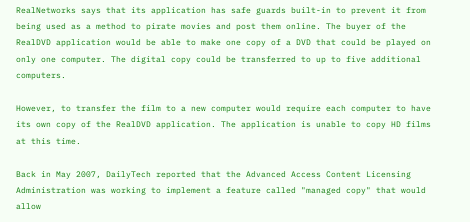RealNetworks says that its application has safe guards built-in to prevent it from being used as a method to pirate movies and post them online. The buyer of the RealDVD application would be able to make one copy of a DVD that could be played on only one computer. The digital copy could be transferred to up to five additional computers.

However, to transfer the film to a new computer would require each computer to have its own copy of the RealDVD application. The application is unable to copy HD films at this time.

Back in May 2007, DailyTech reported that the Advanced Access Content Licensing Administration was working to implement a feature called "managed copy" that would allow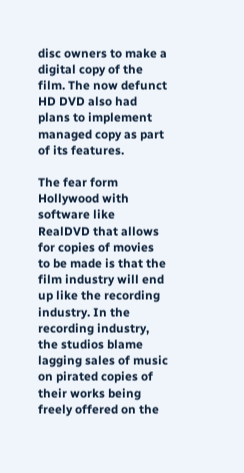disc owners to make a digital copy of the film. The now defunct HD DVD also had plans to implement managed copy as part of its features.

The fear form Hollywood with software like RealDVD that allows for copies of movies to be made is that the film industry will end up like the recording industry. In the recording industry, the studios blame lagging sales of music on pirated copies of their works being freely offered on the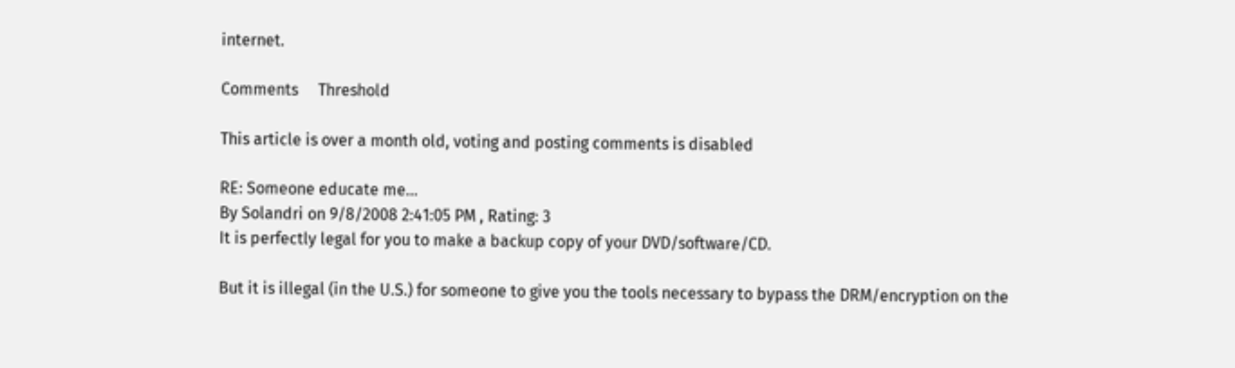internet.

Comments     Threshold

This article is over a month old, voting and posting comments is disabled

RE: Someone educate me...
By Solandri on 9/8/2008 2:41:05 PM , Rating: 3
It is perfectly legal for you to make a backup copy of your DVD/software/CD.

But it is illegal (in the U.S.) for someone to give you the tools necessary to bypass the DRM/encryption on the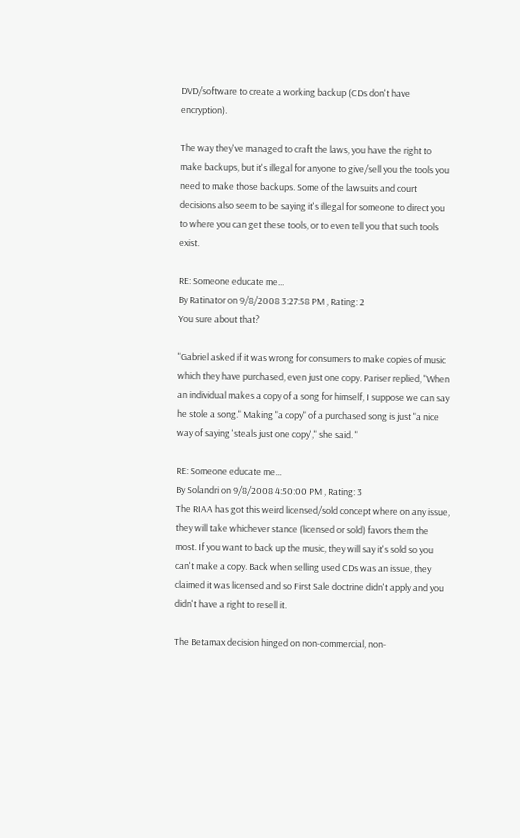DVD/software to create a working backup (CDs don't have encryption).

The way they've managed to craft the laws, you have the right to make backups, but it's illegal for anyone to give/sell you the tools you need to make those backups. Some of the lawsuits and court decisions also seem to be saying it's illegal for someone to direct you to where you can get these tools, or to even tell you that such tools exist.

RE: Someone educate me...
By Ratinator on 9/8/2008 3:27:58 PM , Rating: 2
You sure about that?

"Gabriel asked if it was wrong for consumers to make copies of music which they have purchased, even just one copy. Pariser replied, "When an individual makes a copy of a song for himself, I suppose we can say he stole a song." Making "a copy" of a purchased song is just "a nice way of saying 'steals just one copy'," she said. "

RE: Someone educate me...
By Solandri on 9/8/2008 4:50:00 PM , Rating: 3
The RIAA has got this weird licensed/sold concept where on any issue, they will take whichever stance (licensed or sold) favors them the most. If you want to back up the music, they will say it's sold so you can't make a copy. Back when selling used CDs was an issue, they claimed it was licensed and so First Sale doctrine didn't apply and you didn't have a right to resell it.

The Betamax decision hinged on non-commercial, non-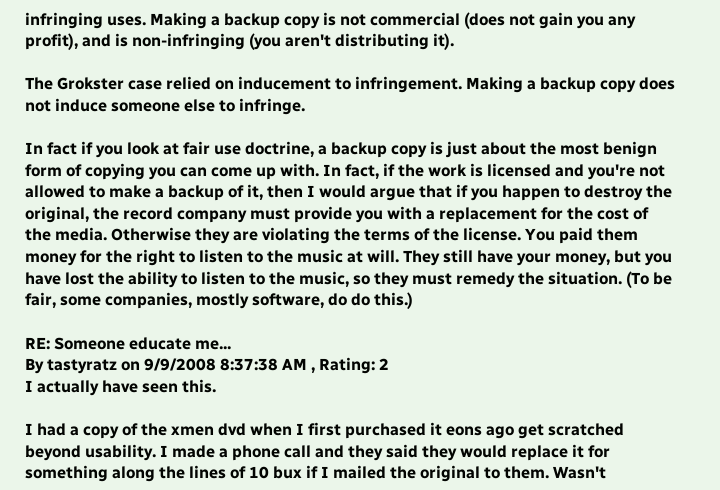infringing uses. Making a backup copy is not commercial (does not gain you any profit), and is non-infringing (you aren't distributing it).

The Grokster case relied on inducement to infringement. Making a backup copy does not induce someone else to infringe.

In fact if you look at fair use doctrine, a backup copy is just about the most benign form of copying you can come up with. In fact, if the work is licensed and you're not allowed to make a backup of it, then I would argue that if you happen to destroy the original, the record company must provide you with a replacement for the cost of the media. Otherwise they are violating the terms of the license. You paid them money for the right to listen to the music at will. They still have your money, but you have lost the ability to listen to the music, so they must remedy the situation. (To be fair, some companies, mostly software, do do this.)

RE: Someone educate me...
By tastyratz on 9/9/2008 8:37:38 AM , Rating: 2
I actually have seen this.

I had a copy of the xmen dvd when I first purchased it eons ago get scratched beyond usability. I made a phone call and they said they would replace it for something along the lines of 10 bux if I mailed the original to them. Wasn't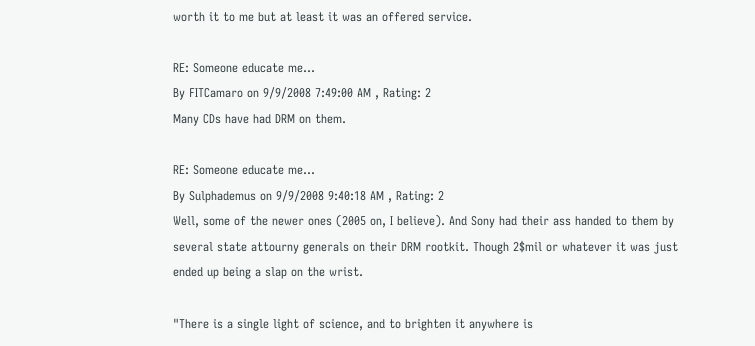worth it to me but at least it was an offered service.

RE: Someone educate me...
By FITCamaro on 9/9/2008 7:49:00 AM , Rating: 2
Many CDs have had DRM on them.

RE: Someone educate me...
By Sulphademus on 9/9/2008 9:40:18 AM , Rating: 2
Well, some of the newer ones (2005 on, I believe). And Sony had their ass handed to them by several state attourny generals on their DRM rootkit. Though 2$mil or whatever it was just ended up being a slap on the wrist.

"There is a single light of science, and to brighten it anywhere is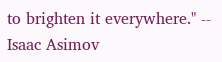to brighten it everywhere." -- Isaac Asimov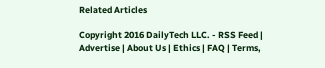Related Articles

Copyright 2016 DailyTech LLC. - RSS Feed | Advertise | About Us | Ethics | FAQ | Terms,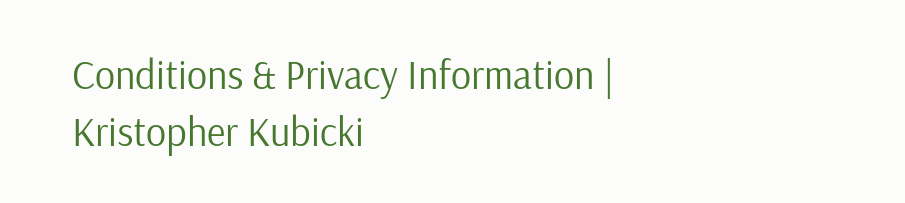Conditions & Privacy Information | Kristopher Kubicki